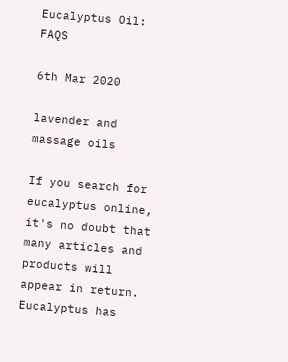Eucalyptus Oil: FAQS

6th Mar 2020

lavender and massage oils

If you search for eucalyptus online, it's no doubt that many articles and products will appear in return. Eucalyptus has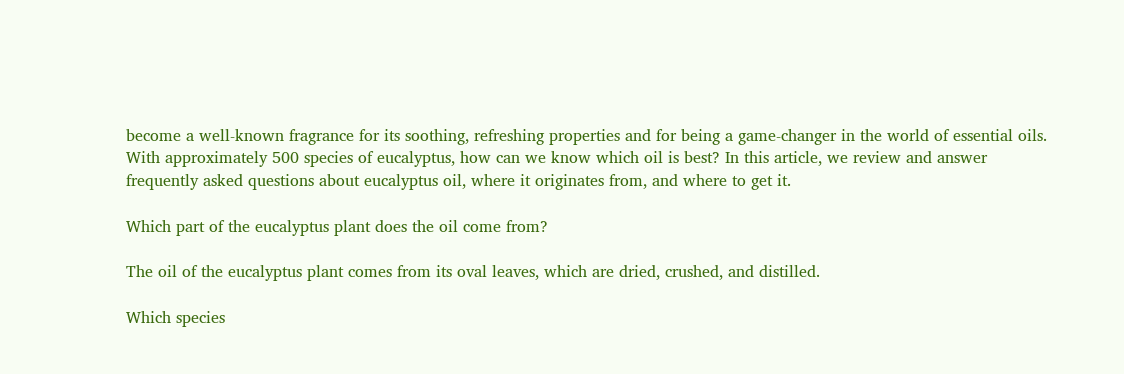become a well-known fragrance for its soothing, refreshing properties and for being a game-changer in the world of essential oils. With approximately 500 species of eucalyptus, how can we know which oil is best? In this article, we review and answer frequently asked questions about eucalyptus oil, where it originates from, and where to get it.

Which part of the eucalyptus plant does the oil come from?

The oil of the eucalyptus plant comes from its oval leaves, which are dried, crushed, and distilled.

Which species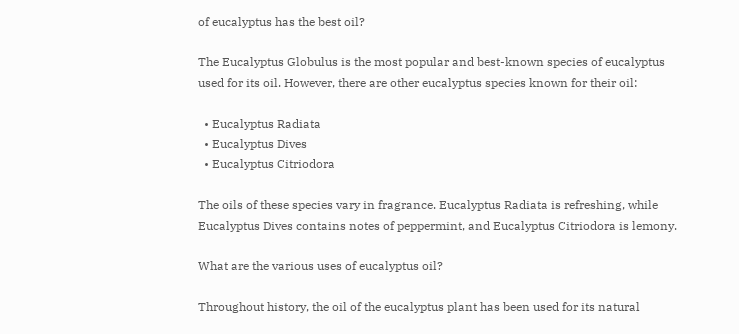of eucalyptus has the best oil?

The Eucalyptus Globulus is the most popular and best-known species of eucalyptus used for its oil. However, there are other eucalyptus species known for their oil:

  • Eucalyptus Radiata
  • Eucalyptus Dives
  • Eucalyptus Citriodora

The oils of these species vary in fragrance. Eucalyptus Radiata is refreshing, while Eucalyptus Dives contains notes of peppermint, and Eucalyptus Citriodora is lemony.

What are the various uses of eucalyptus oil?

Throughout history, the oil of the eucalyptus plant has been used for its natural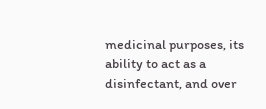medicinal purposes, its ability to act as a disinfectant, and over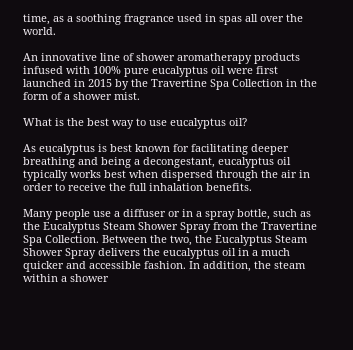time, as a soothing fragrance used in spas all over the world.

An innovative line of shower aromatherapy products infused with 100% pure eucalyptus oil were first launched in 2015 by the Travertine Spa Collection in the form of a shower mist.

What is the best way to use eucalyptus oil?

As eucalyptus is best known for facilitating deeper breathing and being a decongestant, eucalyptus oil typically works best when dispersed through the air in order to receive the full inhalation benefits.

Many people use a diffuser or in a spray bottle, such as the Eucalyptus Steam Shower Spray from the Travertine Spa Collection. Between the two, the Eucalyptus Steam Shower Spray delivers the eucalyptus oil in a much quicker and accessible fashion. In addition, the steam within a shower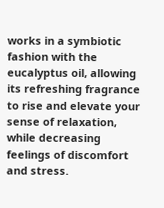works in a symbiotic fashion with the eucalyptus oil, allowing its refreshing fragrance to rise and elevate your sense of relaxation, while decreasing feelings of discomfort and stress.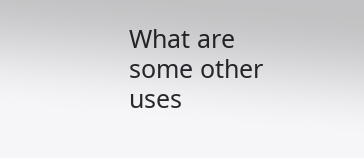What are some other uses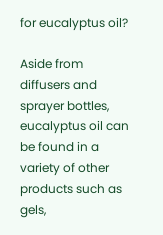for eucalyptus oil?

Aside from diffusers and sprayer bottles, eucalyptus oil can be found in a variety of other products such as gels,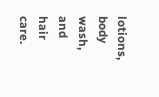lotions, body wash, and hair care.